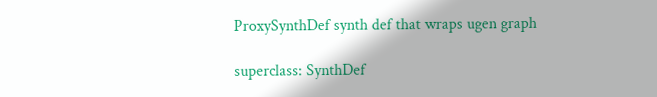ProxySynthDef synth def that wraps ugen graph

superclass: SynthDef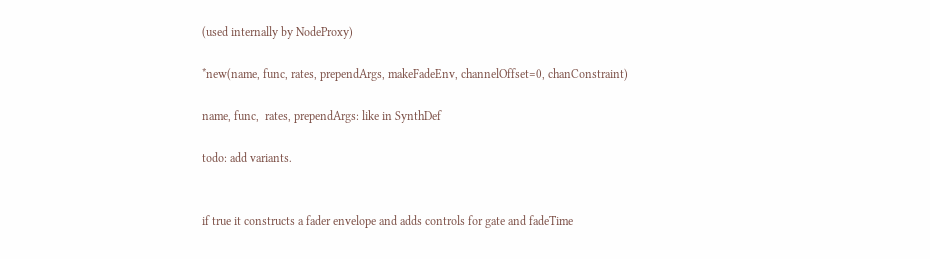(used internally by NodeProxy)

*new(name, func, rates, prependArgs, makeFadeEnv, channelOffset=0, chanConstraint)

name, func,  rates, prependArgs: like in SynthDef

todo: add variants.


if true it constructs a fader envelope and adds controls for gate and fadeTime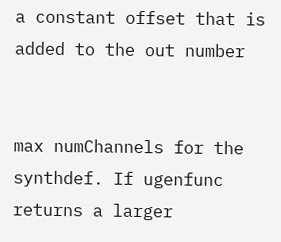a constant offset that is added to the out number


max numChannels for the synthdef. If ugenfunc returns a larger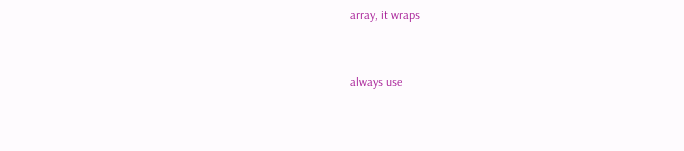array, it wraps


always use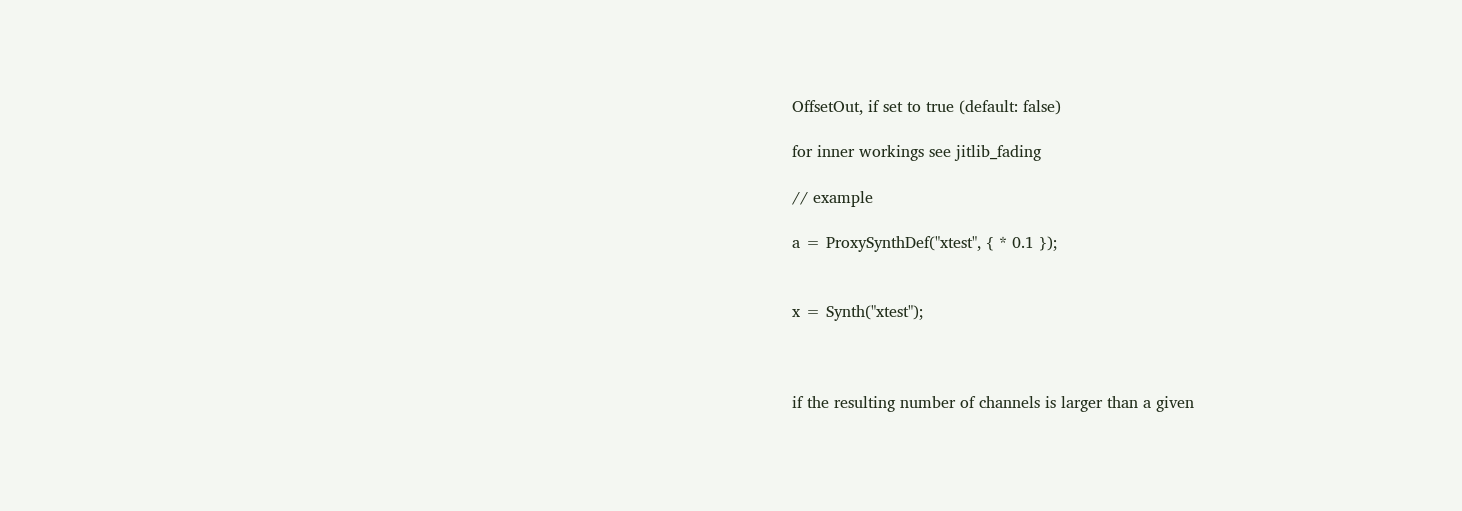OffsetOut, if set to true (default: false)

for inner workings see jitlib_fading

// example

a = ProxySynthDef("xtest", { * 0.1 });


x = Synth("xtest");



if the resulting number of channels is larger than a given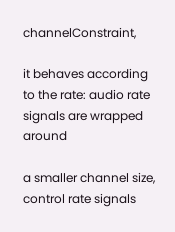channelConstraint,

it behaves according to the rate: audio rate signals are wrapped around

a smaller channel size, control rate signals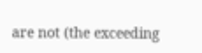are not (the exceeding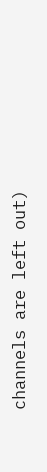channels are left out)